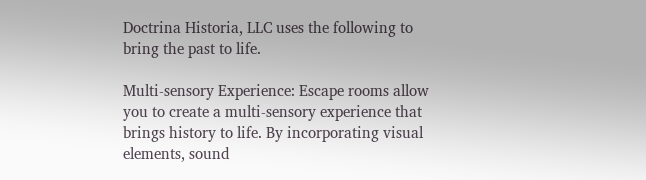Doctrina Historia, LLC uses the following to bring the past to life.

Multi-sensory Experience: Escape rooms allow you to create a multi-sensory experience that brings history to life. By incorporating visual elements, sound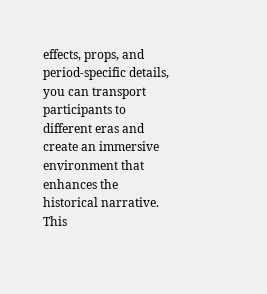effects, props, and period-specific details, you can transport participants to different eras and create an immersive environment that enhances the historical narrative. This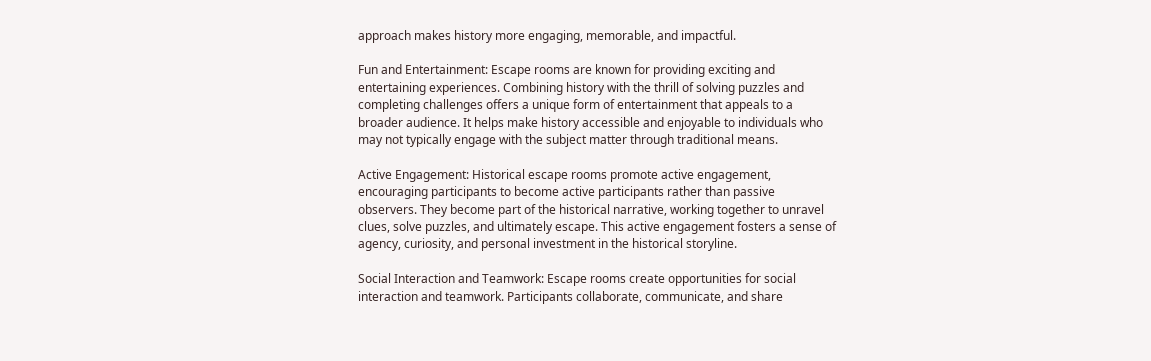approach makes history more engaging, memorable, and impactful.

Fun and Entertainment: Escape rooms are known for providing exciting and entertaining experiences. Combining history with the thrill of solving puzzles and completing challenges offers a unique form of entertainment that appeals to a broader audience. It helps make history accessible and enjoyable to individuals who may not typically engage with the subject matter through traditional means.

Active Engagement: Historical escape rooms promote active engagement, encouraging participants to become active participants rather than passive observers. They become part of the historical narrative, working together to unravel clues, solve puzzles, and ultimately escape. This active engagement fosters a sense of agency, curiosity, and personal investment in the historical storyline.

Social Interaction and Teamwork: Escape rooms create opportunities for social interaction and teamwork. Participants collaborate, communicate, and share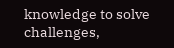knowledge to solve challenges,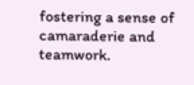fostering a sense of camaraderie and teamwork.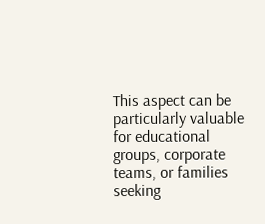This aspect can be particularly valuable for educational groups, corporate teams, or families seeking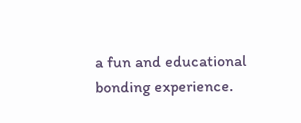a fun and educational bonding experience.